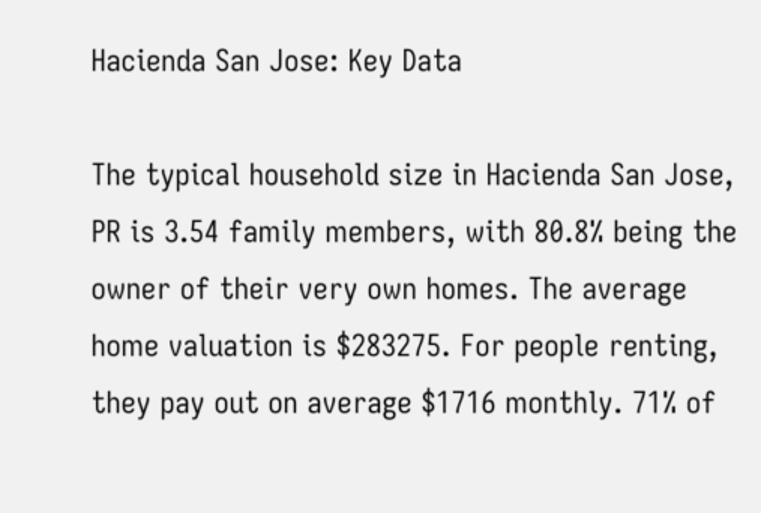Hacienda San Jose: Key Data

The typical household size in Hacienda San Jose, PR is 3.54 family members, with 80.8% being the owner of their very own homes. The average home valuation is $283275. For people renting, they pay out on average $1716 monthly. 71% of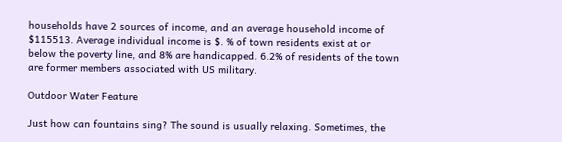households have 2 sources of income, and an average household income of $115513. Average individual income is $. % of town residents exist at or below the poverty line, and 8% are handicapped. 6.2% of residents of the town are former members associated with US military.

Outdoor Water Feature

Just how can fountains sing? The sound is usually relaxing. Sometimes, the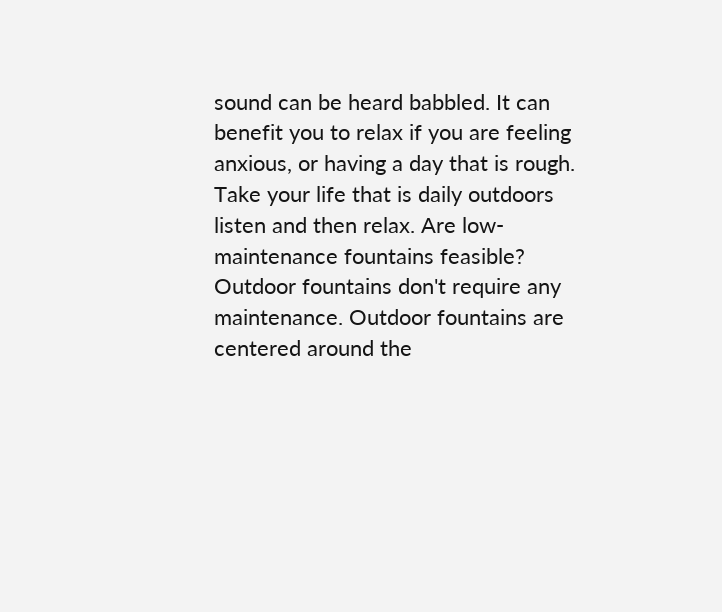sound can be heard babbled. It can benefit you to relax if you are feeling anxious, or having a day that is rough. Take your life that is daily outdoors listen and then relax. Are low-maintenance fountains feasible? Outdoor fountains don't require any maintenance. Outdoor fountains are centered around the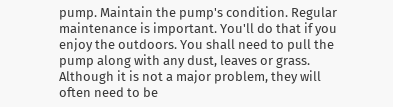pump. Maintain the pump's condition. Regular maintenance is important. You'll do that if you enjoy the outdoors. You shall need to pull the pump along with any dust, leaves or grass. Although it is not a major problem, they will often need to be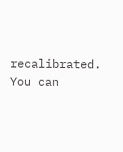recalibrated. You can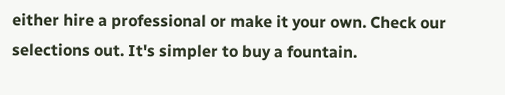either hire a professional or make it your own. Check our selections out. It's simpler to buy a fountain.